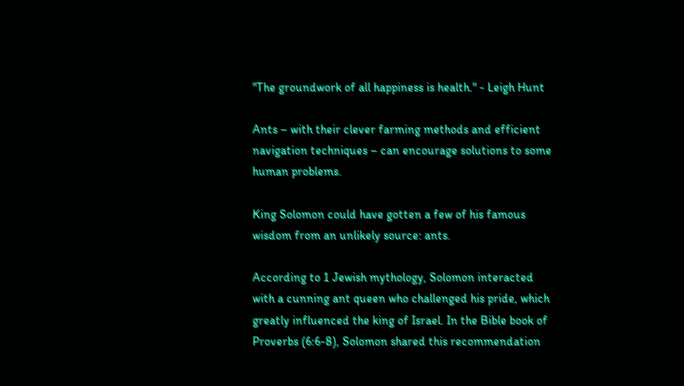"The groundwork of all happiness is health." - Leigh Hunt

Ants – with their clever farming methods and efficient navigation techniques – can encourage solutions to some human problems.

King Solomon could have gotten a few of his famous wisdom from an unlikely source: ants.

According to 1 Jewish mythology, Solomon interacted with a cunning ant queen who challenged his pride, which greatly influenced the king of Israel. In the Bible book of Proverbs (6:6-8), Solomon shared this recommendation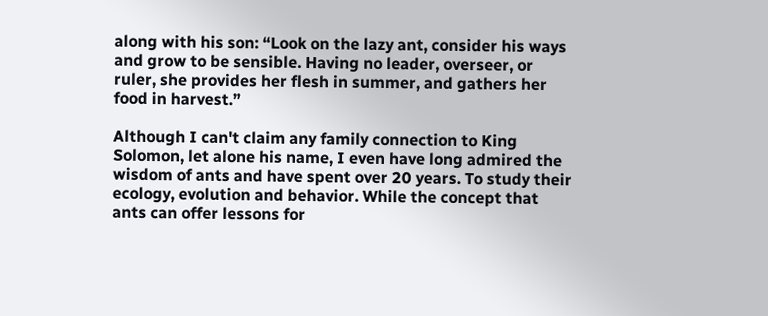along with his son: “Look on the lazy ant, consider his ways and grow to be sensible. Having no leader, overseer, or ruler, she provides her flesh in summer, and gathers her food in harvest.”

Although I can't claim any family connection to King Solomon, let alone his name, I even have long admired the wisdom of ants and have spent over 20 years. To study their ecology, evolution and behavior. While the concept that ants can offer lessons for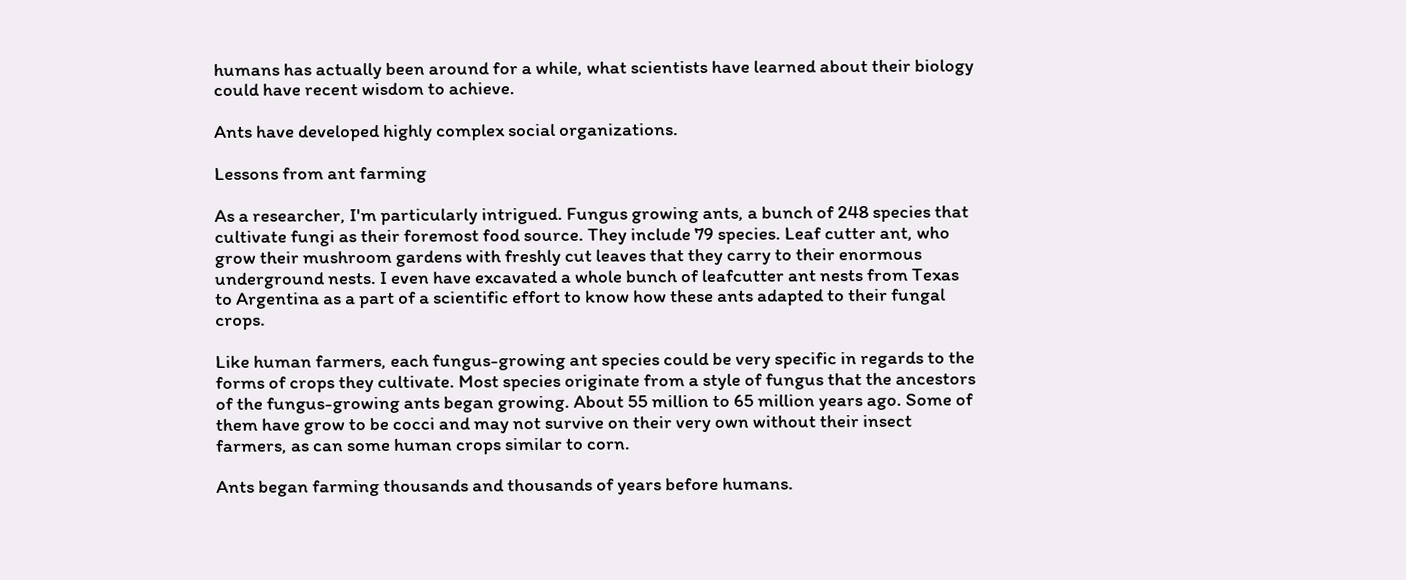humans has actually been around for a while, what scientists have learned about their biology could have recent wisdom to achieve.

Ants have developed highly complex social organizations.

Lessons from ant farming

As a researcher, I'm particularly intrigued. Fungus growing ants, a bunch of 248 species that cultivate fungi as their foremost food source. They include 79 species. Leaf cutter ant, who grow their mushroom gardens with freshly cut leaves that they carry to their enormous underground nests. I even have excavated a whole bunch of leafcutter ant nests from Texas to Argentina as a part of a scientific effort to know how these ants adapted to their fungal crops.

Like human farmers, each fungus-growing ant species could be very specific in regards to the forms of crops they cultivate. Most species originate from a style of fungus that the ancestors of the fungus-growing ants began growing. About 55 million to 65 million years ago. Some of them have grow to be cocci and may not survive on their very own without their insect farmers, as can some human crops similar to corn.

Ants began farming thousands and thousands of years before humans.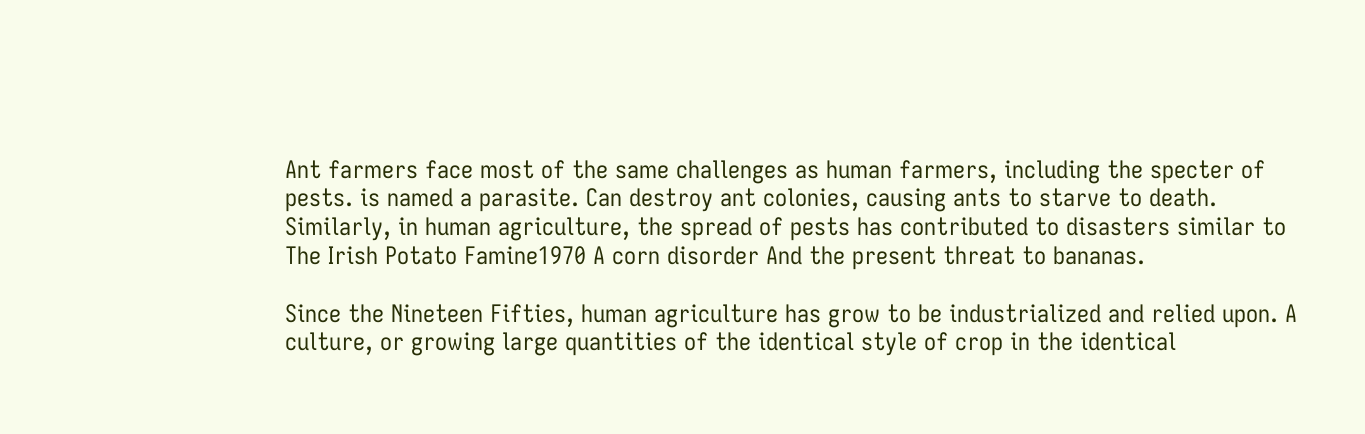Ant farmers face most of the same challenges as human farmers, including the specter of pests. is named a parasite. Can destroy ant colonies, causing ants to starve to death. Similarly, in human agriculture, the spread of pests has contributed to disasters similar to The Irish Potato Famine1970 A corn disorder And the present threat to bananas.

Since the Nineteen Fifties, human agriculture has grow to be industrialized and relied upon. A culture, or growing large quantities of the identical style of crop in the identical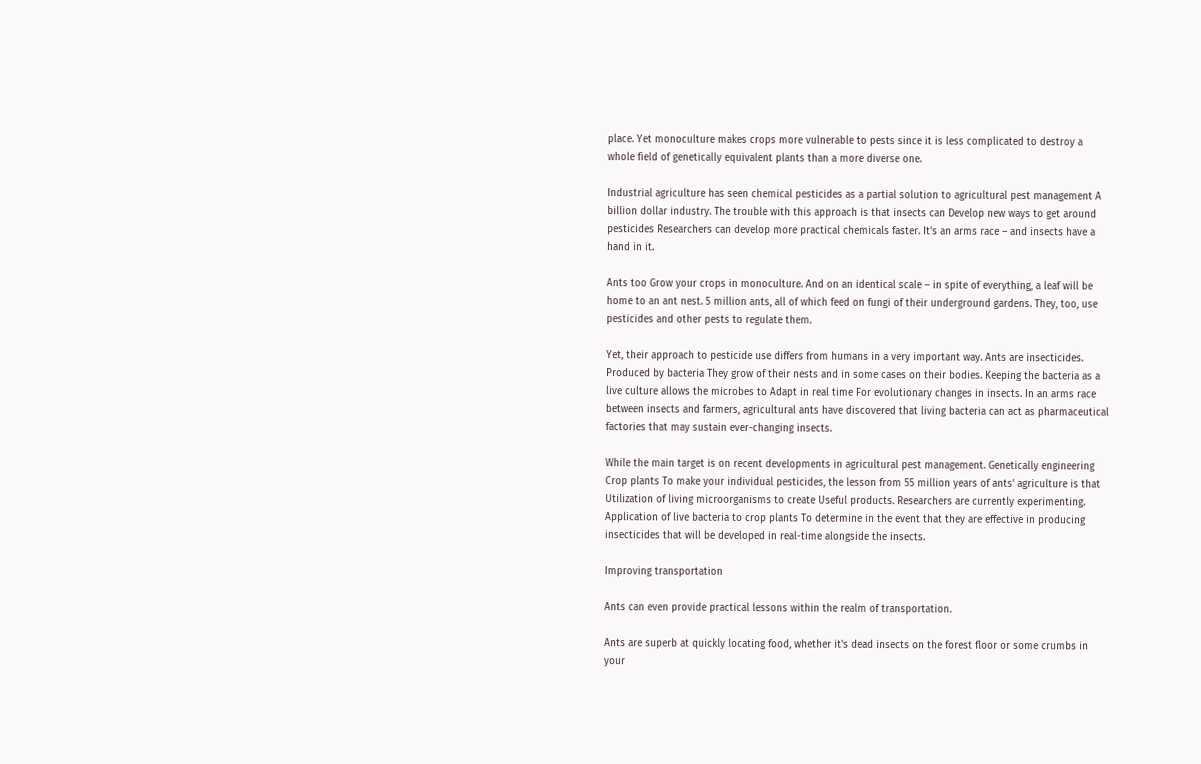place. Yet monoculture makes crops more vulnerable to pests since it is less complicated to destroy a whole field of genetically equivalent plants than a more diverse one.

Industrial agriculture has seen chemical pesticides as a partial solution to agricultural pest management A billion dollar industry. The trouble with this approach is that insects can Develop new ways to get around pesticides Researchers can develop more practical chemicals faster. It's an arms race – and insects have a hand in it.

Ants too Grow your crops in monoculture. And on an identical scale – in spite of everything, a leaf will be home to an ant nest. 5 million ants, all of which feed on fungi of their underground gardens. They, too, use pesticides and other pests to regulate them.

Yet, their approach to pesticide use differs from humans in a very important way. Ants are insecticides. Produced by bacteria They grow of their nests and in some cases on their bodies. Keeping the bacteria as a live culture allows the microbes to Adapt in real time For evolutionary changes in insects. In an arms race between insects and farmers, agricultural ants have discovered that living bacteria can act as pharmaceutical factories that may sustain ever-changing insects.

While the main target is on recent developments in agricultural pest management. Genetically engineering Crop plants To make your individual pesticides, the lesson from 55 million years of ants' agriculture is that Utilization of living microorganisms to create Useful products. Researchers are currently experimenting. Application of live bacteria to crop plants To determine in the event that they are effective in producing insecticides that will be developed in real-time alongside the insects.

Improving transportation

Ants can even provide practical lessons within the realm of transportation.

Ants are superb at quickly locating food, whether it's dead insects on the forest floor or some crumbs in your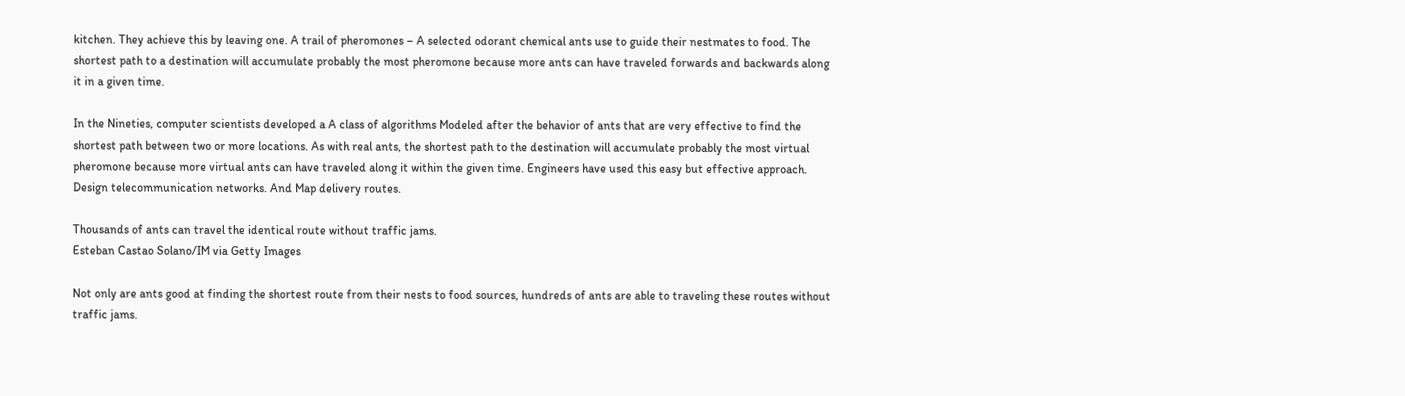kitchen. They achieve this by leaving one. A trail of pheromones – A selected odorant chemical ants use to guide their nestmates to food. The shortest path to a destination will accumulate probably the most pheromone because more ants can have traveled forwards and backwards along it in a given time.

In the Nineties, computer scientists developed a A class of algorithms Modeled after the behavior of ants that are very effective to find the shortest path between two or more locations. As with real ants, the shortest path to the destination will accumulate probably the most virtual pheromone because more virtual ants can have traveled along it within the given time. Engineers have used this easy but effective approach. Design telecommunication networks. And Map delivery routes.

Thousands of ants can travel the identical route without traffic jams.
Esteban Castao Solano/IM via Getty Images

Not only are ants good at finding the shortest route from their nests to food sources, hundreds of ants are able to traveling these routes without traffic jams.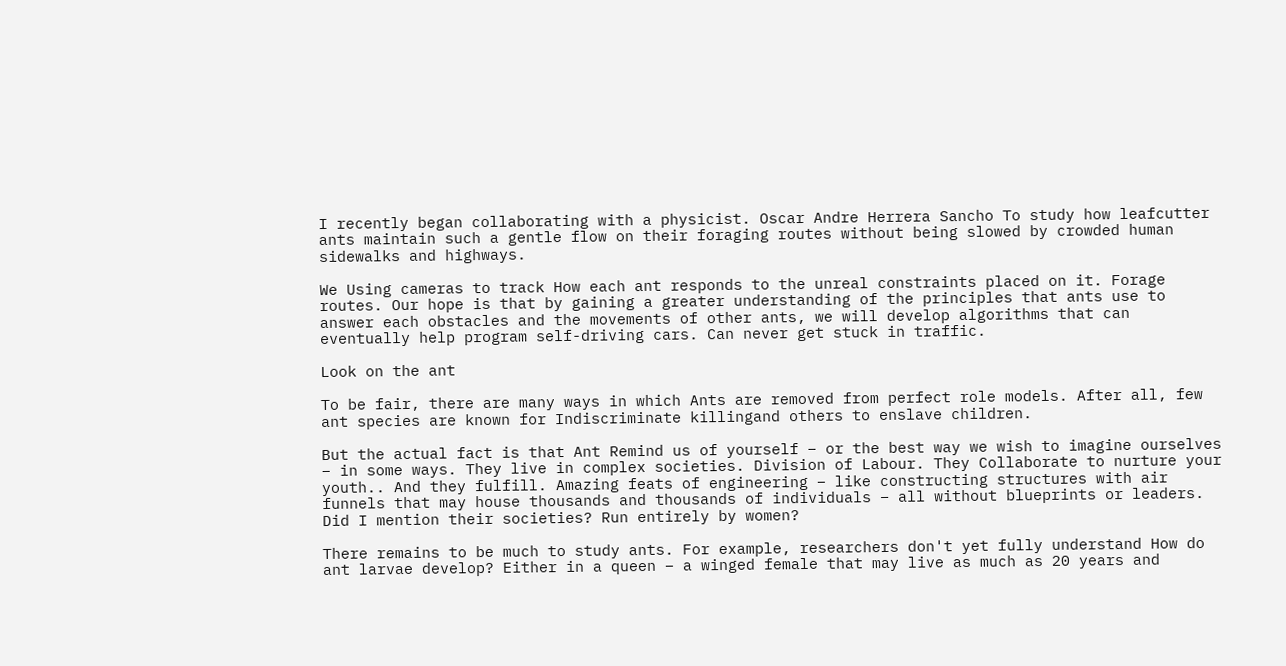I recently began collaborating with a physicist. Oscar Andre Herrera Sancho To study how leafcutter ants maintain such a gentle flow on their foraging routes without being slowed by crowded human sidewalks and highways.

We Using cameras to track How each ant responds to the unreal constraints placed on it. Forage routes. Our hope is that by gaining a greater understanding of the principles that ants use to answer each obstacles and the movements of other ants, we will develop algorithms that can eventually help program self-driving cars. Can never get stuck in traffic.

Look on the ant

To be fair, there are many ways in which Ants are removed from perfect role models. After all, few ant species are known for Indiscriminate killingand others to enslave children.

But the actual fact is that Ant Remind us of yourself – or the best way we wish to imagine ourselves – in some ways. They live in complex societies. Division of Labour. They Collaborate to nurture your youth.. And they fulfill. Amazing feats of engineering – like constructing structures with air funnels that may house thousands and thousands of individuals – all without blueprints or leaders. Did I mention their societies? Run entirely by women?

There remains to be much to study ants. For example, researchers don't yet fully understand How do ant larvae develop? Either in a queen – a winged female that may live as much as 20 years and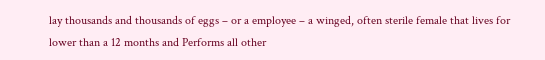lay thousands and thousands of eggs – or a employee – a winged, often sterile female that lives for lower than a 12 months and Performs all other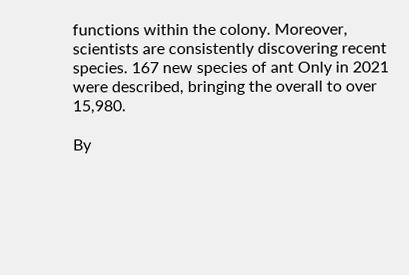functions within the colony. Moreover, scientists are consistently discovering recent species. 167 new species of ant Only in 2021 were described, bringing the overall to over 15,980.

By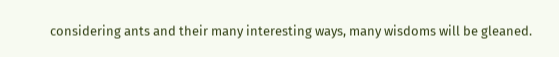considering ants and their many interesting ways, many wisdoms will be gleaned.